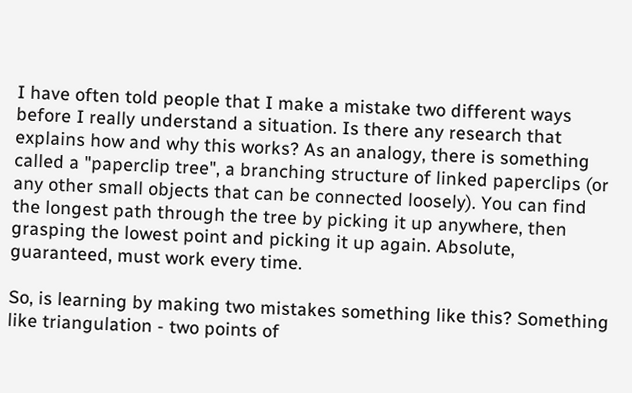I have often told people that I make a mistake two different ways before I really understand a situation. Is there any research that explains how and why this works? As an analogy, there is something called a "paperclip tree", a branching structure of linked paperclips (or any other small objects that can be connected loosely). You can find the longest path through the tree by picking it up anywhere, then grasping the lowest point and picking it up again. Absolute, guaranteed, must work every time.

So, is learning by making two mistakes something like this? Something like triangulation - two points of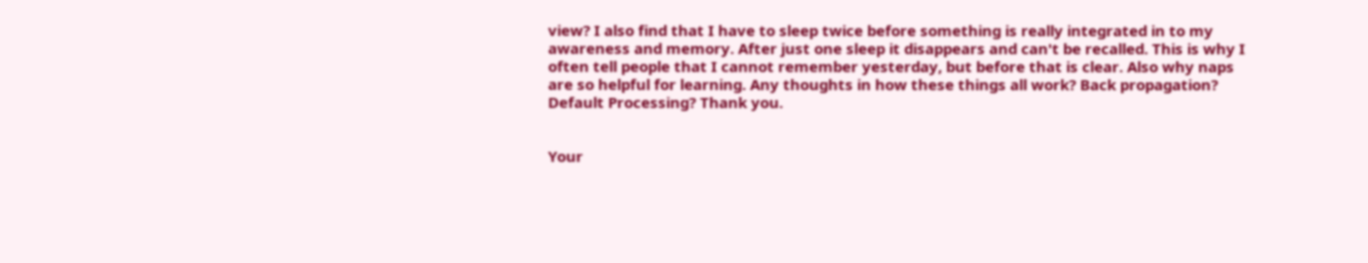view? I also find that I have to sleep twice before something is really integrated in to my awareness and memory. After just one sleep it disappears and can't be recalled. This is why I often tell people that I cannot remember yesterday, but before that is clear. Also why naps are so helpful for learning. Any thoughts in how these things all work? Back propagation? Default Processing? Thank you.


Your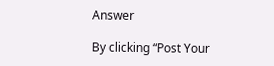Answer

By clicking “Post Your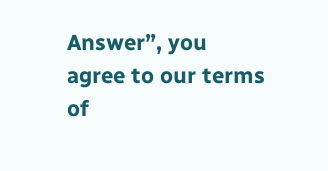Answer”, you agree to our terms of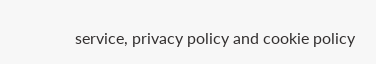service, privacy policy and cookie policy